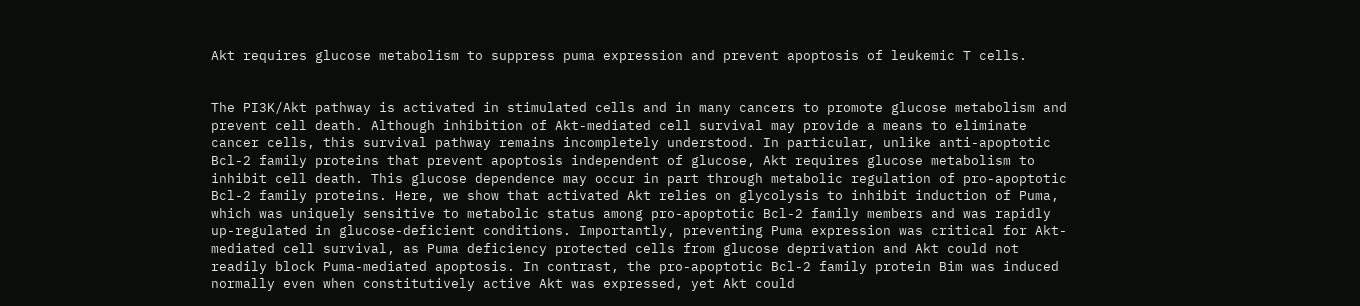Akt requires glucose metabolism to suppress puma expression and prevent apoptosis of leukemic T cells.


The PI3K/Akt pathway is activated in stimulated cells and in many cancers to promote glucose metabolism and prevent cell death. Although inhibition of Akt-mediated cell survival may provide a means to eliminate cancer cells, this survival pathway remains incompletely understood. In particular, unlike anti-apoptotic Bcl-2 family proteins that prevent apoptosis independent of glucose, Akt requires glucose metabolism to inhibit cell death. This glucose dependence may occur in part through metabolic regulation of pro-apoptotic Bcl-2 family proteins. Here, we show that activated Akt relies on glycolysis to inhibit induction of Puma, which was uniquely sensitive to metabolic status among pro-apoptotic Bcl-2 family members and was rapidly up-regulated in glucose-deficient conditions. Importantly, preventing Puma expression was critical for Akt-mediated cell survival, as Puma deficiency protected cells from glucose deprivation and Akt could not readily block Puma-mediated apoptosis. In contrast, the pro-apoptotic Bcl-2 family protein Bim was induced normally even when constitutively active Akt was expressed, yet Akt could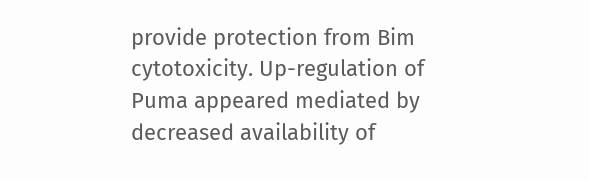provide protection from Bim cytotoxicity. Up-regulation of Puma appeared mediated by decreased availability of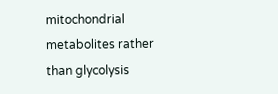mitochondrial metabolites rather than glycolysis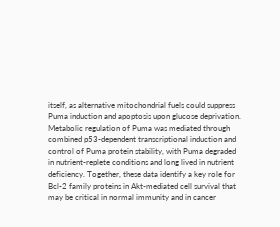itself, as alternative mitochondrial fuels could suppress Puma induction and apoptosis upon glucose deprivation. Metabolic regulation of Puma was mediated through combined p53-dependent transcriptional induction and control of Puma protein stability, with Puma degraded in nutrient-replete conditions and long lived in nutrient deficiency. Together, these data identify a key role for Bcl-2 family proteins in Akt-mediated cell survival that may be critical in normal immunity and in cancer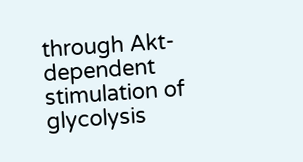through Akt-dependent stimulation of glycolysis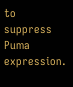to suppress Puma expression.